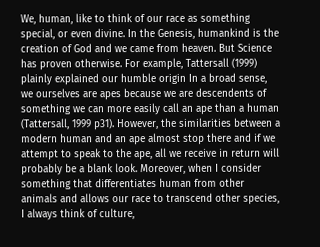We, human, like to think of our race as something special, or even divine. In the Genesis, humankind is the creation of God and we came from heaven. But Science has proven otherwise. For example, Tattersall (1999) plainly explained our humble origin In a broad sense, we ourselves are apes because we are descendents of something we can more easily call an ape than a human (Tattersall, 1999 p31). However, the similarities between a modern human and an ape almost stop there and if we attempt to speak to the ape, all we receive in return will probably be a blank look. Moreover, when I consider something that differentiates human from other animals and allows our race to transcend other species, I always think of culture,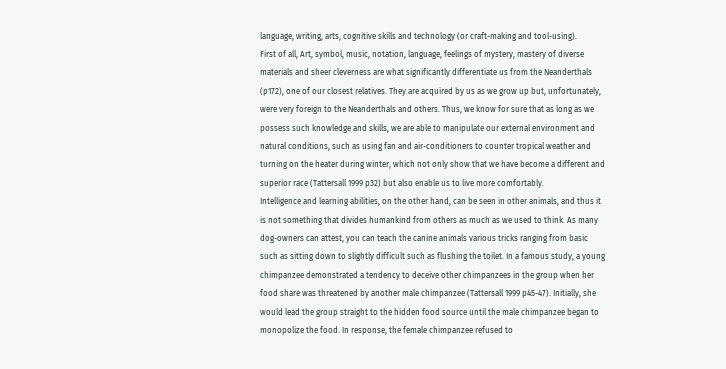language, writing, arts, cognitive skills and technology (or craft-making and tool-using).
First of all, Art, symbol, music, notation, language, feelings of mystery, mastery of diverse materials and sheer cleverness are what significantly differentiate us from the Neanderthals (p172), one of our closest relatives. They are acquired by us as we grow up but, unfortunately, were very foreign to the Neanderthals and others. Thus, we know for sure that as long as we possess such knowledge and skills, we are able to manipulate our external environment and natural conditions, such as using fan and air-conditioners to counter tropical weather and turning on the heater during winter, which not only show that we have become a different and superior race (Tattersall 1999 p32) but also enable us to live more comfortably.
Intelligence and learning abilities, on the other hand, can be seen in other animals, and thus it is not something that divides humankind from others as much as we used to think. As many dog-owners can attest, you can teach the canine animals various tricks ranging from basic such as sitting down to slightly difficult such as flushing the toilet. In a famous study, a young chimpanzee demonstrated a tendency to deceive other chimpanzees in the group when her food share was threatened by another male chimpanzee (Tattersall 1999 p45-47). Initially, she would lead the group straight to the hidden food source until the male chimpanzee began to monopolize the food. In response, the female chimpanzee refused to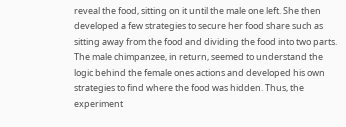reveal the food, sitting on it until the male one left. She then developed a few strategies to secure her food share such as sitting away from the food and dividing the food into two parts. The male chimpanzee, in return, seemed to understand the logic behind the female ones actions and developed his own strategies to find where the food was hidden. Thus, the experiment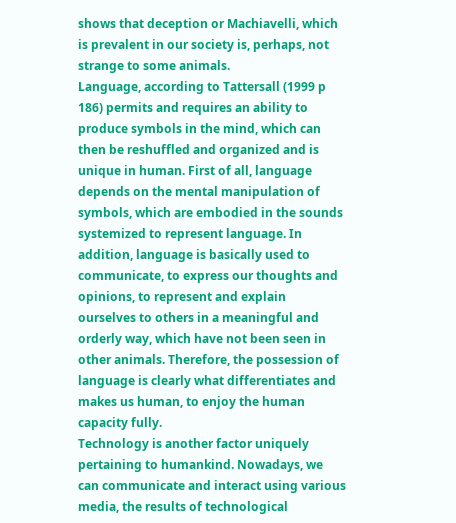shows that deception or Machiavelli, which is prevalent in our society is, perhaps, not strange to some animals.
Language, according to Tattersall (1999 p 186) permits and requires an ability to produce symbols in the mind, which can then be reshuffled and organized and is unique in human. First of all, language depends on the mental manipulation of symbols, which are embodied in the sounds systemized to represent language. In addition, language is basically used to communicate, to express our thoughts and opinions, to represent and explain ourselves to others in a meaningful and orderly way, which have not been seen in other animals. Therefore, the possession of language is clearly what differentiates and makes us human, to enjoy the human capacity fully.
Technology is another factor uniquely pertaining to humankind. Nowadays, we can communicate and interact using various media, the results of technological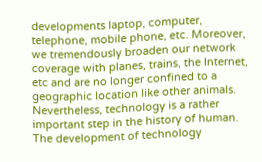developments laptop, computer, telephone, mobile phone, etc. Moreover, we tremendously broaden our network coverage with planes, trains, the Internet, etc and are no longer confined to a geographic location like other animals. Nevertheless, technology is a rather important step in the history of human. The development of technology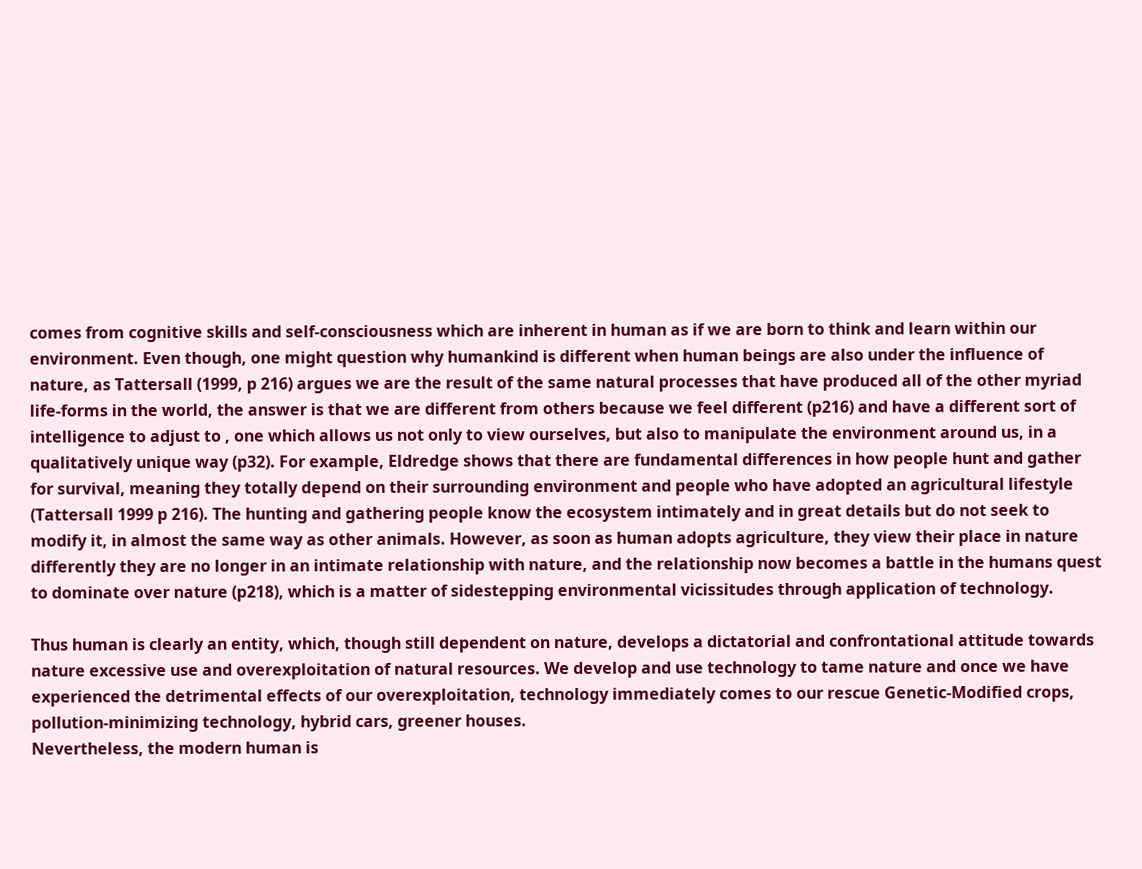comes from cognitive skills and self-consciousness which are inherent in human as if we are born to think and learn within our environment. Even though, one might question why humankind is different when human beings are also under the influence of nature, as Tattersall (1999, p 216) argues we are the result of the same natural processes that have produced all of the other myriad life-forms in the world, the answer is that we are different from others because we feel different (p216) and have a different sort of intelligence to adjust to , one which allows us not only to view ourselves, but also to manipulate the environment around us, in a qualitatively unique way (p32). For example, Eldredge shows that there are fundamental differences in how people hunt and gather for survival, meaning they totally depend on their surrounding environment and people who have adopted an agricultural lifestyle (Tattersall 1999 p 216). The hunting and gathering people know the ecosystem intimately and in great details but do not seek to modify it, in almost the same way as other animals. However, as soon as human adopts agriculture, they view their place in nature differently they are no longer in an intimate relationship with nature, and the relationship now becomes a battle in the humans quest to dominate over nature (p218), which is a matter of sidestepping environmental vicissitudes through application of technology.

Thus human is clearly an entity, which, though still dependent on nature, develops a dictatorial and confrontational attitude towards nature excessive use and overexploitation of natural resources. We develop and use technology to tame nature and once we have experienced the detrimental effects of our overexploitation, technology immediately comes to our rescue Genetic-Modified crops, pollution-minimizing technology, hybrid cars, greener houses.
Nevertheless, the modern human is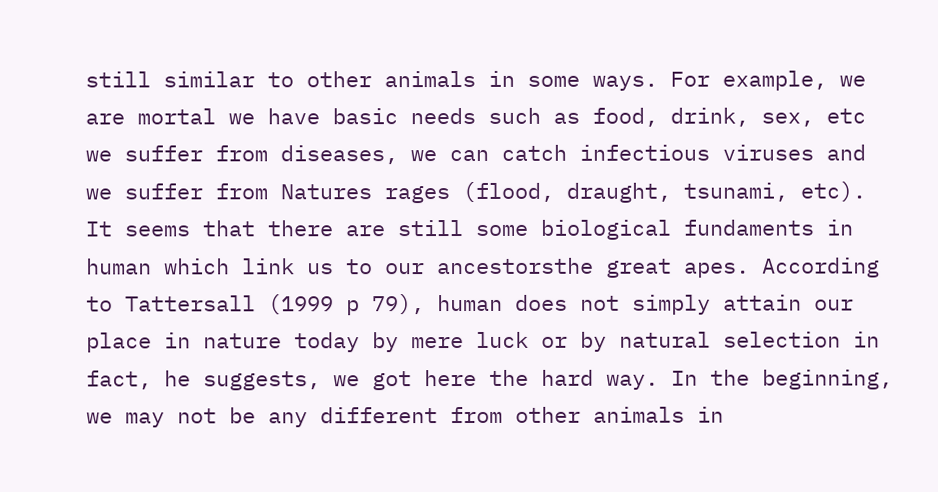still similar to other animals in some ways. For example, we are mortal we have basic needs such as food, drink, sex, etc we suffer from diseases, we can catch infectious viruses and we suffer from Natures rages (flood, draught, tsunami, etc). It seems that there are still some biological fundaments in human which link us to our ancestorsthe great apes. According to Tattersall (1999 p 79), human does not simply attain our place in nature today by mere luck or by natural selection in fact, he suggests, we got here the hard way. In the beginning, we may not be any different from other animals in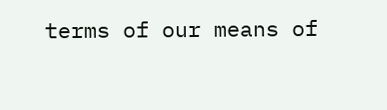terms of our means of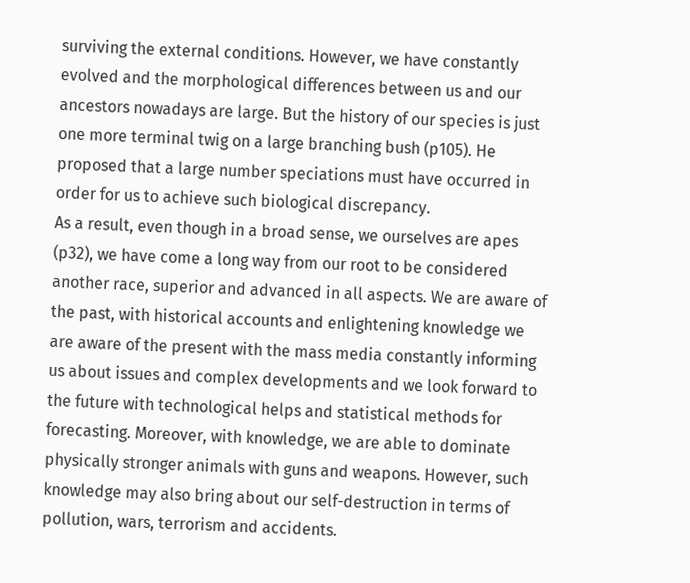surviving the external conditions. However, we have constantly evolved and the morphological differences between us and our ancestors nowadays are large. But the history of our species is just one more terminal twig on a large branching bush (p105). He proposed that a large number speciations must have occurred in order for us to achieve such biological discrepancy.
As a result, even though in a broad sense, we ourselves are apes (p32), we have come a long way from our root to be considered another race, superior and advanced in all aspects. We are aware of the past, with historical accounts and enlightening knowledge we are aware of the present with the mass media constantly informing us about issues and complex developments and we look forward to the future with technological helps and statistical methods for forecasting. Moreover, with knowledge, we are able to dominate physically stronger animals with guns and weapons. However, such knowledge may also bring about our self-destruction in terms of pollution, wars, terrorism and accidents.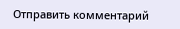Отправить комментарий